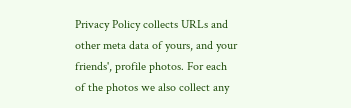Privacy Policy collects URLs and other meta data of yours, and your friends', profile photos. For each of the photos we also collect any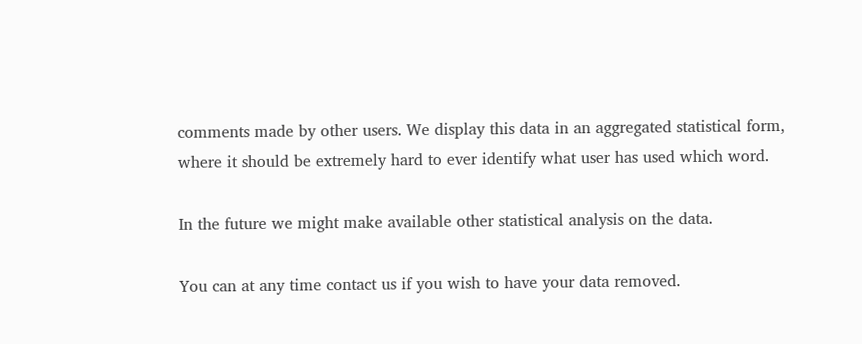comments made by other users. We display this data in an aggregated statistical form, where it should be extremely hard to ever identify what user has used which word.

In the future we might make available other statistical analysis on the data.

You can at any time contact us if you wish to have your data removed.